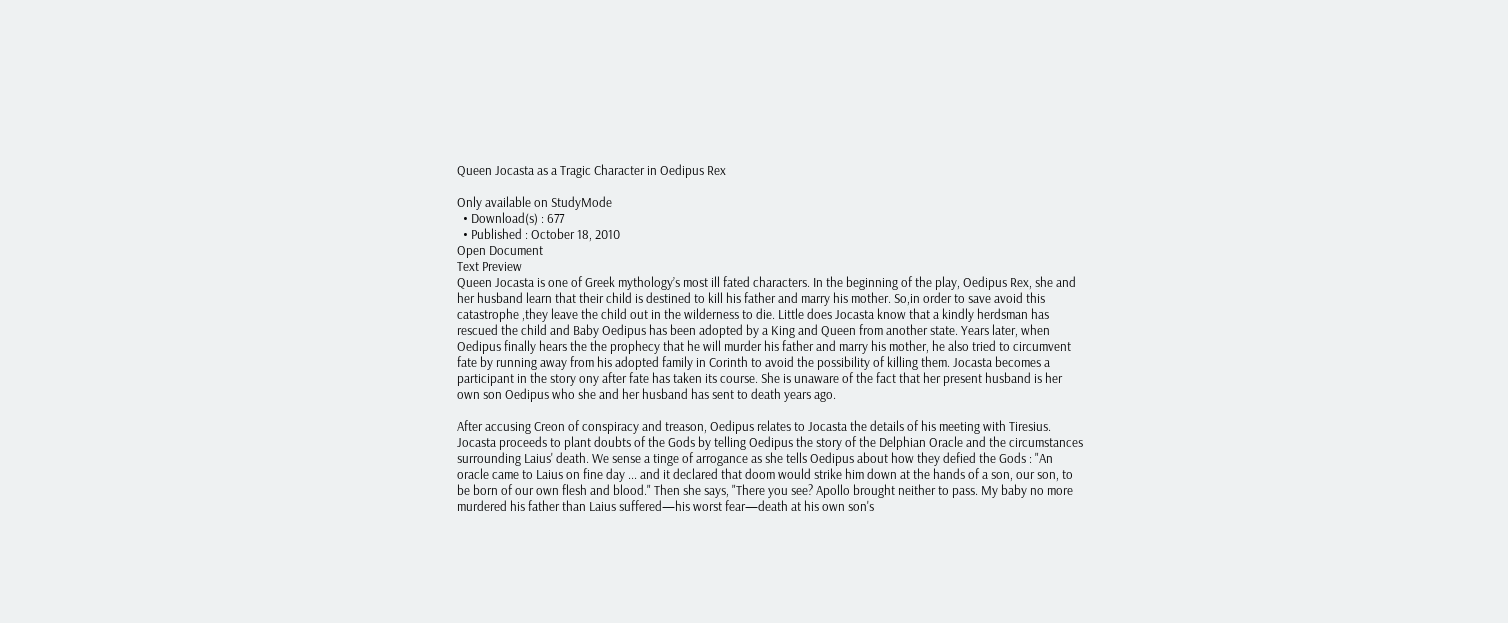Queen Jocasta as a Tragic Character in Oedipus Rex

Only available on StudyMode
  • Download(s) : 677
  • Published : October 18, 2010
Open Document
Text Preview
Queen Jocasta is one of Greek mythology’s most ill fated characters. In the beginning of the play, Oedipus Rex, she and her husband learn that their child is destined to kill his father and marry his mother. So,in order to save avoid this catastrophe ,they leave the child out in the wilderness to die. Little does Jocasta know that a kindly herdsman has rescued the child and Baby Oedipus has been adopted by a King and Queen from another state. Years later, when Oedipus finally hears the the prophecy that he will murder his father and marry his mother, he also tried to circumvent fate by running away from his adopted family in Corinth to avoid the possibility of killing them. Jocasta becomes a participant in the story ony after fate has taken its course. She is unaware of the fact that her present husband is her own son Oedipus who she and her husband has sent to death years ago.

After accusing Creon of conspiracy and treason, Oedipus relates to Jocasta the details of his meeting with Tiresius. Jocasta proceeds to plant doubts of the Gods by telling Oedipus the story of the Delphian Oracle and the circumstances surrounding Laius' death. We sense a tinge of arrogance as she tells Oedipus about how they defied the Gods : "An oracle came to Laius on fine day ... and it declared that doom would strike him down at the hands of a son, our son, to be born of our own flesh and blood." Then she says, "There you see? Apollo brought neither to pass. My baby no more murdered his father than Laius suffered—his worst fear—death at his own son's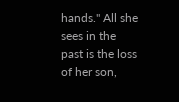hands." All she sees in the past is the loss of her son,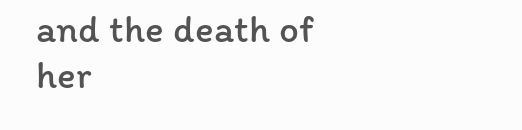and the death of her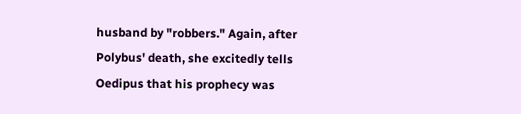husband by "robbers." Again, after Polybus' death, she excitedly tells Oedipus that his prophecy was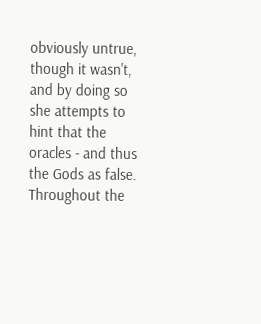obviously untrue, though it wasn't, and by doing so she attempts to hint that the oracles - and thus the Gods as false.
Throughout the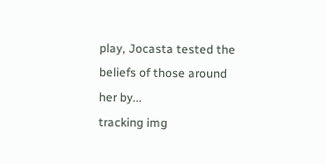play, Jocasta tested the beliefs of those around her by...
tracking img